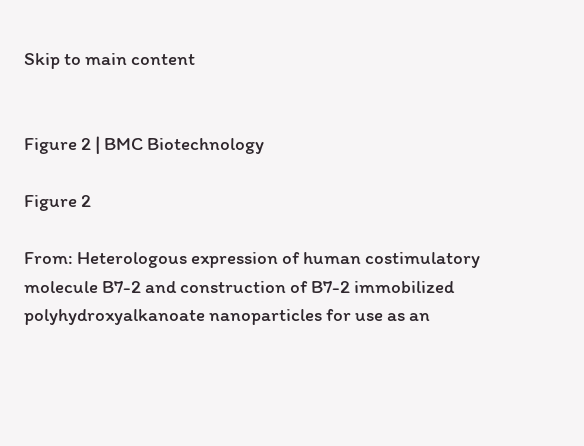Skip to main content


Figure 2 | BMC Biotechnology

Figure 2

From: Heterologous expression of human costimulatory molecule B7-2 and construction of B7-2 immobilized polyhydroxyalkanoate nanoparticles for use as an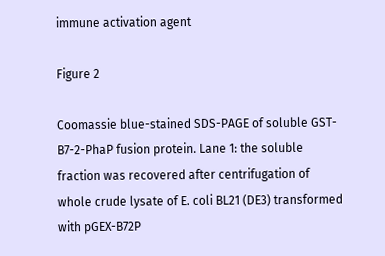immune activation agent

Figure 2

Coomassie blue-stained SDS-PAGE of soluble GST-B7-2-PhaP fusion protein. Lane 1: the soluble fraction was recovered after centrifugation of whole crude lysate of E. coli BL21 (DE3) transformed with pGEX-B72P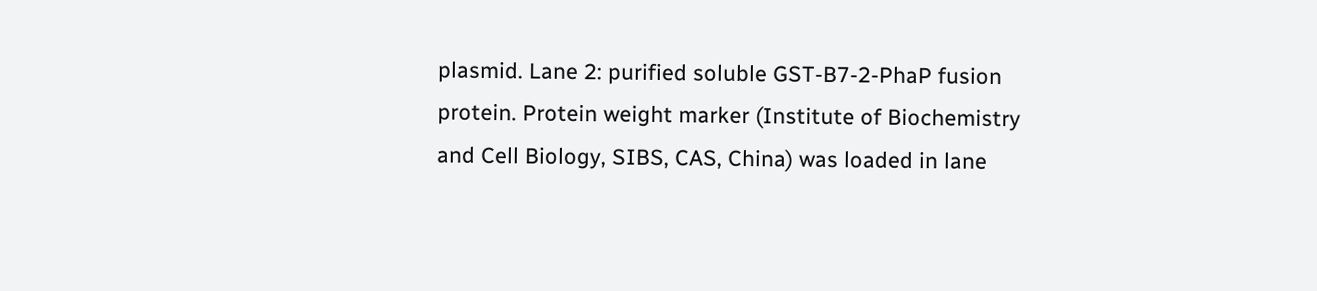plasmid. Lane 2: purified soluble GST-B7-2-PhaP fusion protein. Protein weight marker (Institute of Biochemistry and Cell Biology, SIBS, CAS, China) was loaded in lane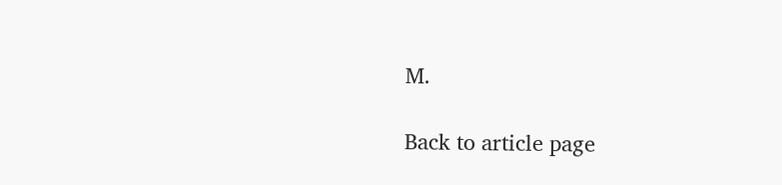M.

Back to article page